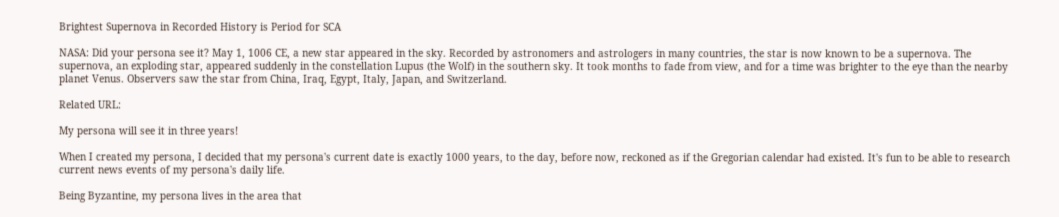Brightest Supernova in Recorded History is Period for SCA

NASA: Did your persona see it? May 1, 1006 CE, a new star appeared in the sky. Recorded by astronomers and astrologers in many countries, the star is now known to be a supernova. The supernova, an exploding star, appeared suddenly in the constellation Lupus (the Wolf) in the southern sky. It took months to fade from view, and for a time was brighter to the eye than the nearby planet Venus. Observers saw the star from China, Iraq, Egypt, Italy, Japan, and Switzerland.

Related URL:

My persona will see it in three years!

When I created my persona, I decided that my persona's current date is exactly 1000 years, to the day, before now, reckoned as if the Gregorian calendar had existed. It's fun to be able to research current news events of my persona's daily life.

Being Byzantine, my persona lives in the area that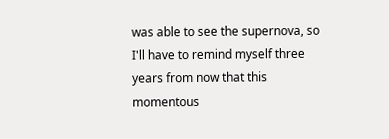was able to see the supernova, so I'll have to remind myself three years from now that this momentous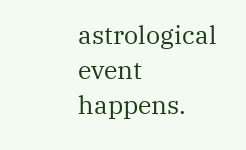astrological event happens.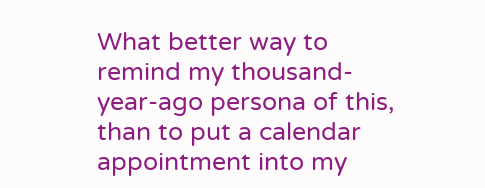What better way to remind my thousand-year-ago persona of this, than to put a calendar appointment into my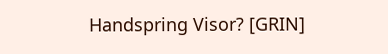Handspring Visor? [GRIN]